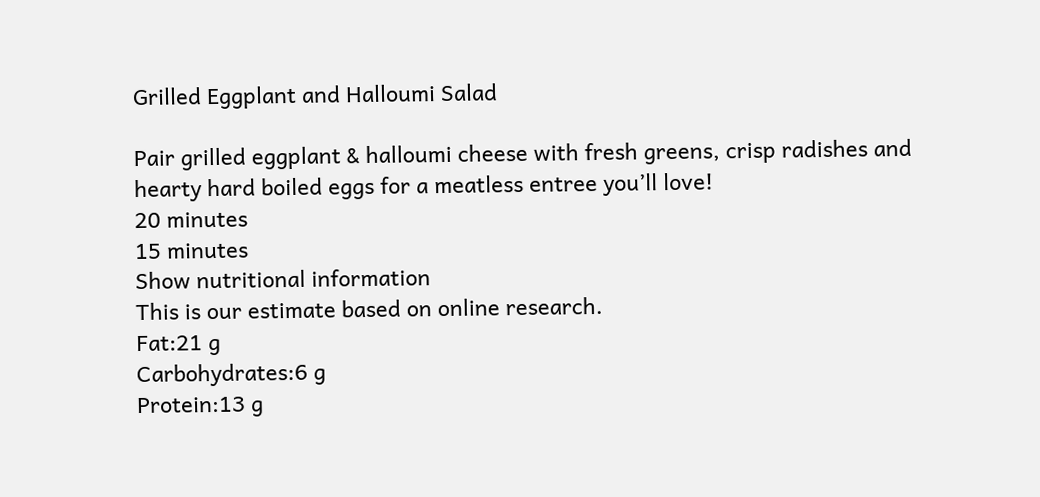Grilled Eggplant and Halloumi Salad

Pair grilled eggplant & halloumi cheese with fresh greens, crisp radishes and hearty hard boiled eggs for a meatless entree you’ll love!
20 minutes
15 minutes
Show nutritional information
This is our estimate based on online research.
Fat:21 g
Carbohydrates:6 g
Protein:13 g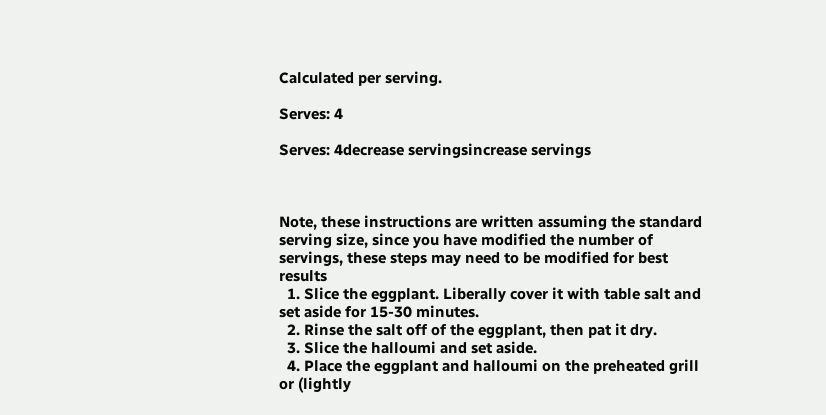Calculated per serving.

Serves: 4

Serves: 4decrease servingsincrease servings



Note, these instructions are written assuming the standard serving size, since you have modified the number of servings, these steps may need to be modified for best results
  1. Slice the eggplant. Liberally cover it with table salt and set aside for 15-30 minutes.
  2. Rinse the salt off of the eggplant, then pat it dry.
  3. Slice the halloumi and set aside.
  4. Place the eggplant and halloumi on the preheated grill or (lightly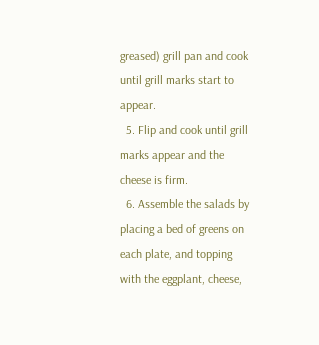greased) grill pan and cook until grill marks start to appear.
  5. Flip and cook until grill marks appear and the cheese is firm.
  6. Assemble the salads by placing a bed of greens on each plate, and topping with the eggplant, cheese,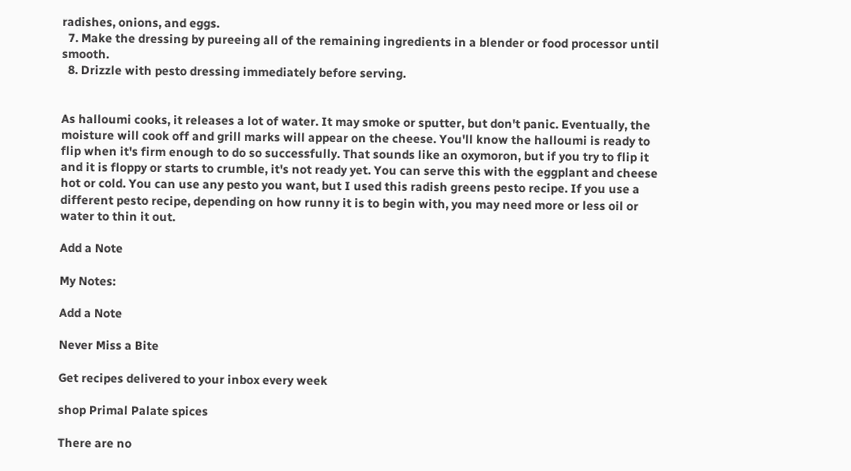radishes, onions, and eggs.
  7. Make the dressing by pureeing all of the remaining ingredients in a blender or food processor until smooth.
  8. Drizzle with pesto dressing immediately before serving.


As halloumi cooks, it releases a lot of water. It may smoke or sputter, but don't panic. Eventually, the moisture will cook off and grill marks will appear on the cheese. You'll know the halloumi is ready to flip when it's firm enough to do so successfully. That sounds like an oxymoron, but if you try to flip it and it is floppy or starts to crumble, it's not ready yet. You can serve this with the eggplant and cheese hot or cold. You can use any pesto you want, but I used this radish greens pesto recipe. If you use a different pesto recipe, depending on how runny it is to begin with, you may need more or less oil or water to thin it out.

Add a Note

My Notes:

Add a Note

Never Miss a Bite

Get recipes delivered to your inbox every week

shop Primal Palate spices

There are no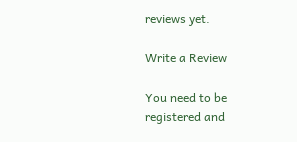reviews yet.

Write a Review

You need to be registered and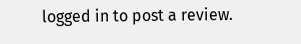logged in to post a review.